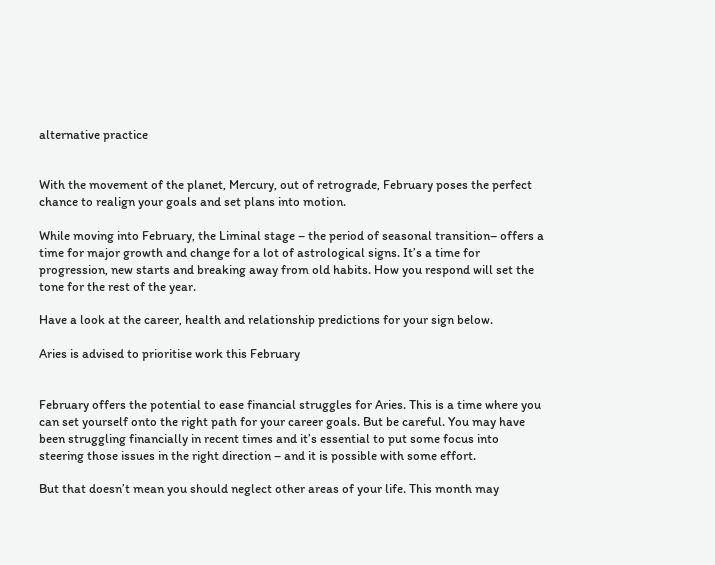alternative practice


With the movement of the planet, Mercury, out of retrograde, February poses the perfect chance to realign your goals and set plans into motion.

While moving into February, the Liminal stage – the period of seasonal transition– offers a time for major growth and change for a lot of astrological signs. It’s a time for progression, new starts and breaking away from old habits. How you respond will set the tone for the rest of the year.

Have a look at the career, health and relationship predictions for your sign below.

Aries is advised to prioritise work this February


February offers the potential to ease financial struggles for Aries. This is a time where you can set yourself onto the right path for your career goals. But be careful. You may have been struggling financially in recent times and it’s essential to put some focus into steering those issues in the right direction – and it is possible with some effort.

But that doesn’t mean you should neglect other areas of your life. This month may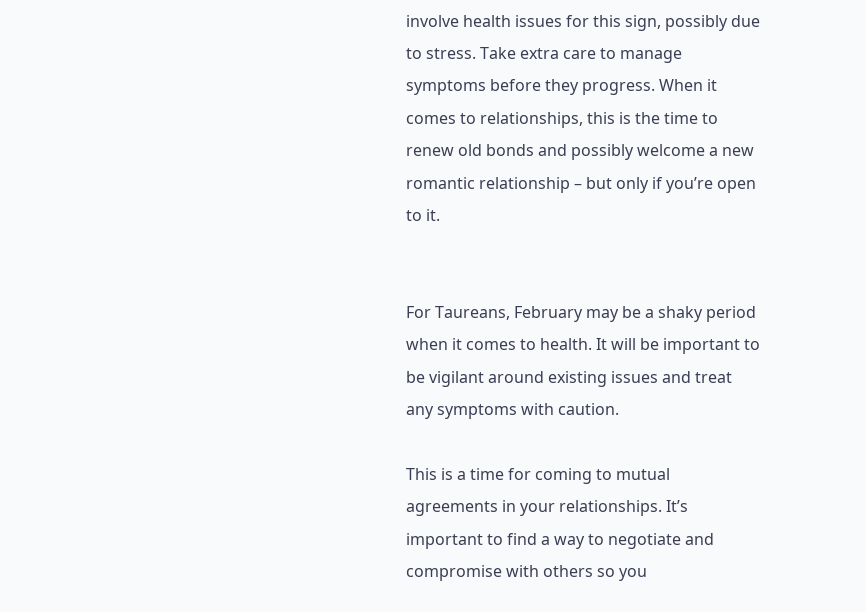involve health issues for this sign, possibly due to stress. Take extra care to manage symptoms before they progress. When it comes to relationships, this is the time to renew old bonds and possibly welcome a new romantic relationship – but only if you’re open to it.


For Taureans, February may be a shaky period when it comes to health. It will be important to be vigilant around existing issues and treat any symptoms with caution.

This is a time for coming to mutual agreements in your relationships. It’s important to find a way to negotiate and compromise with others so you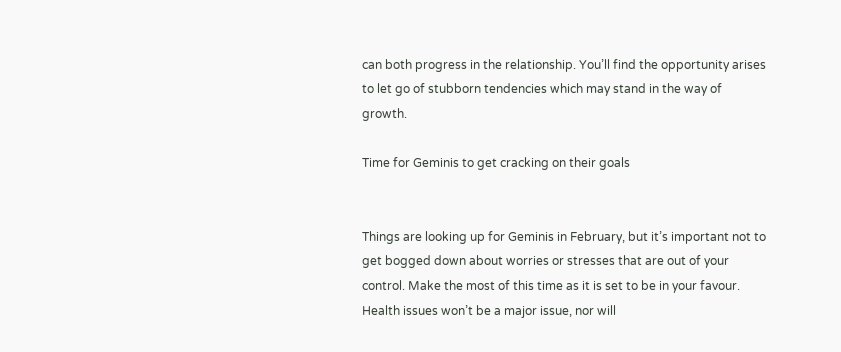can both progress in the relationship. You’ll find the opportunity arises to let go of stubborn tendencies which may stand in the way of growth.

Time for Geminis to get cracking on their goals


Things are looking up for Geminis in February, but it’s important not to get bogged down about worries or stresses that are out of your control. Make the most of this time as it is set to be in your favour. Health issues won’t be a major issue, nor will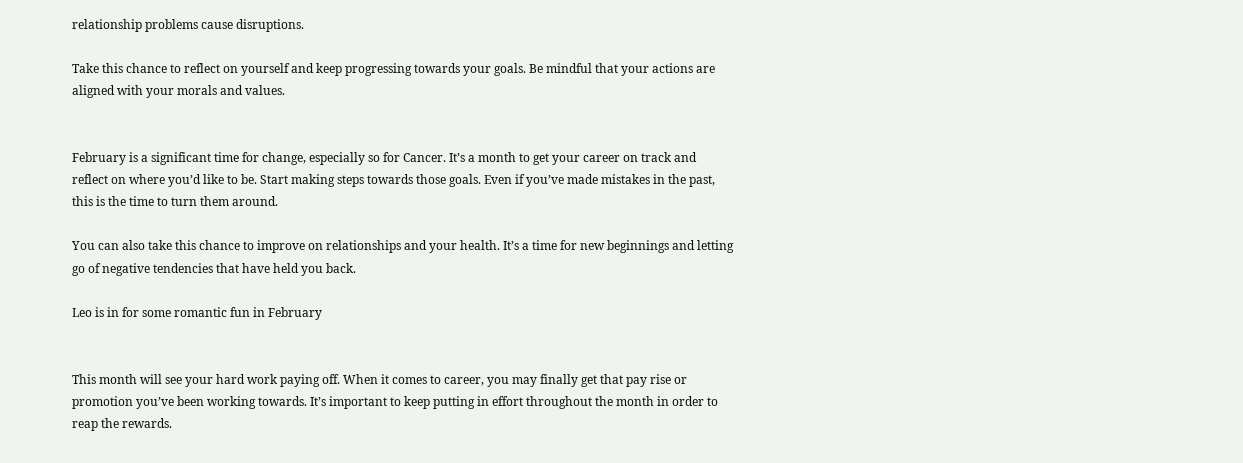relationship problems cause disruptions.

Take this chance to reflect on yourself and keep progressing towards your goals. Be mindful that your actions are aligned with your morals and values.


February is a significant time for change, especially so for Cancer. It’s a month to get your career on track and reflect on where you’d like to be. Start making steps towards those goals. Even if you’ve made mistakes in the past, this is the time to turn them around.

You can also take this chance to improve on relationships and your health. It’s a time for new beginnings and letting go of negative tendencies that have held you back.

Leo is in for some romantic fun in February


This month will see your hard work paying off. When it comes to career, you may finally get that pay rise or promotion you’ve been working towards. It’s important to keep putting in effort throughout the month in order to reap the rewards.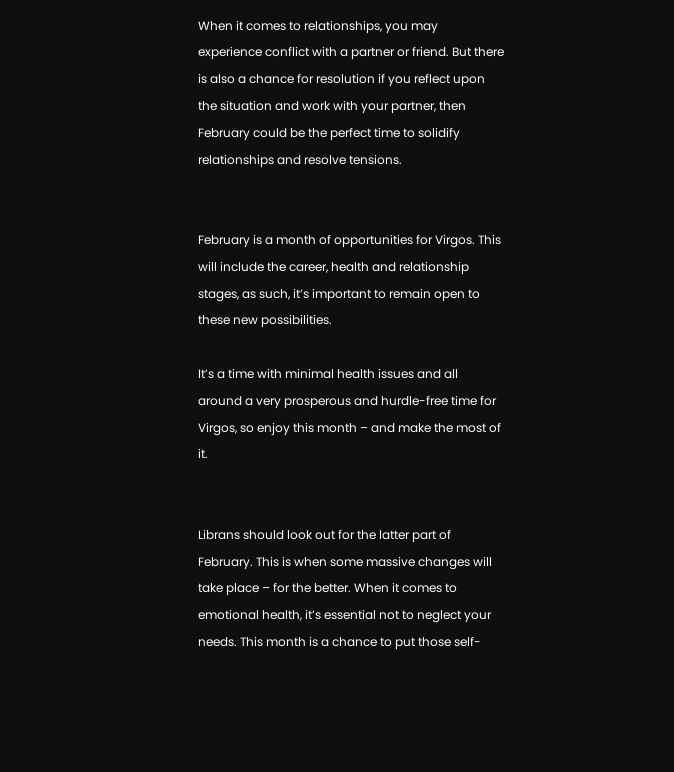When it comes to relationships, you may experience conflict with a partner or friend. But there is also a chance for resolution if you reflect upon the situation and work with your partner, then February could be the perfect time to solidify relationships and resolve tensions.


February is a month of opportunities for Virgos. This will include the career, health and relationship stages, as such, it’s important to remain open to these new possibilities.

It’s a time with minimal health issues and all around a very prosperous and hurdle-free time for Virgos, so enjoy this month – and make the most of it.


Librans should look out for the latter part of February. This is when some massive changes will take place – for the better. When it comes to emotional health, it’s essential not to neglect your needs. This month is a chance to put those self-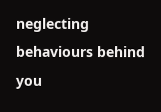neglecting behaviours behind you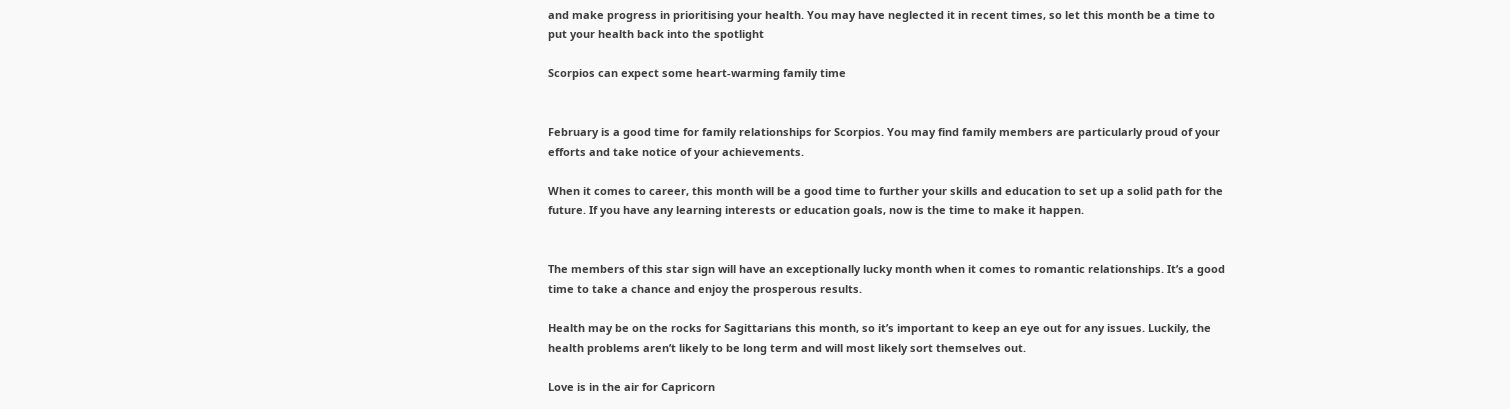and make progress in prioritising your health. You may have neglected it in recent times, so let this month be a time to put your health back into the spotlight

Scorpios can expect some heart-warming family time


February is a good time for family relationships for Scorpios. You may find family members are particularly proud of your efforts and take notice of your achievements.

When it comes to career, this month will be a good time to further your skills and education to set up a solid path for the future. If you have any learning interests or education goals, now is the time to make it happen.


The members of this star sign will have an exceptionally lucky month when it comes to romantic relationships. It’s a good time to take a chance and enjoy the prosperous results.

Health may be on the rocks for Sagittarians this month, so it’s important to keep an eye out for any issues. Luckily, the health problems aren’t likely to be long term and will most likely sort themselves out.

Love is in the air for Capricorn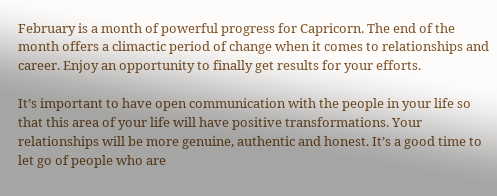February is a month of powerful progress for Capricorn. The end of the month offers a climactic period of change when it comes to relationships and career. Enjoy an opportunity to finally get results for your efforts.

It’s important to have open communication with the people in your life so that this area of your life will have positive transformations. Your relationships will be more genuine, authentic and honest. It’s a good time to let go of people who are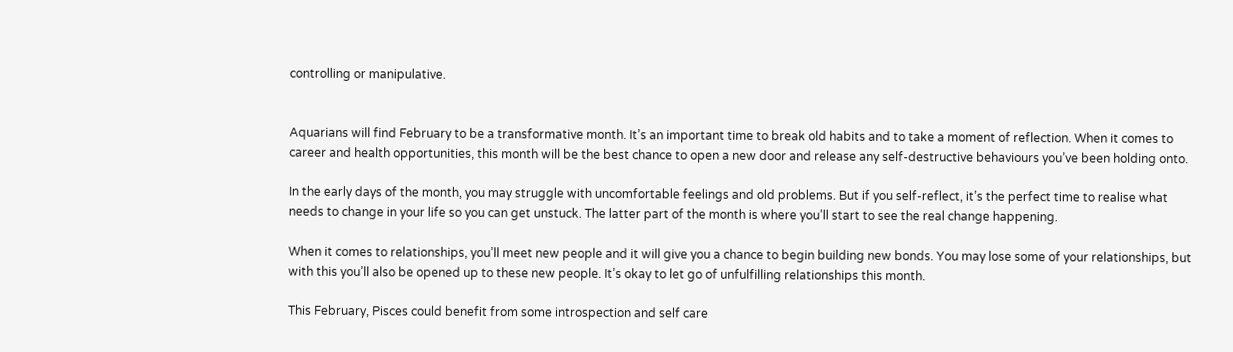controlling or manipulative.


Aquarians will find February to be a transformative month. It’s an important time to break old habits and to take a moment of reflection. When it comes to career and health opportunities, this month will be the best chance to open a new door and release any self-destructive behaviours you’ve been holding onto.

In the early days of the month, you may struggle with uncomfortable feelings and old problems. But if you self-reflect, it’s the perfect time to realise what needs to change in your life so you can get unstuck. The latter part of the month is where you’ll start to see the real change happening.

When it comes to relationships, you’ll meet new people and it will give you a chance to begin building new bonds. You may lose some of your relationships, but with this you’ll also be opened up to these new people. It’s okay to let go of unfulfilling relationships this month.

This February, Pisces could benefit from some introspection and self care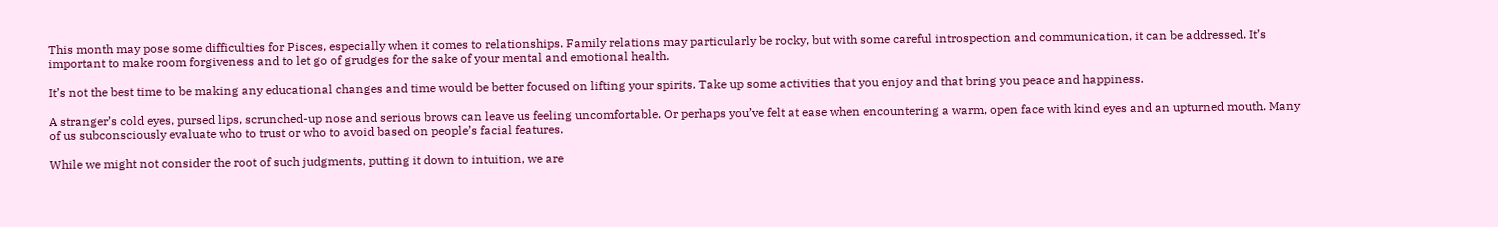This month may pose some difficulties for Pisces, especially when it comes to relationships. Family relations may particularly be rocky, but with some careful introspection and communication, it can be addressed. It’s important to make room forgiveness and to let go of grudges for the sake of your mental and emotional health.

It’s not the best time to be making any educational changes and time would be better focused on lifting your spirits. Take up some activities that you enjoy and that bring you peace and happiness.

A stranger’s cold eyes, pursed lips, scrunched-up nose and serious brows can leave us feeling uncomfortable. Or perhaps you’ve felt at ease when encountering a warm, open face with kind eyes and an upturned mouth. Many of us subconsciously evaluate who to trust or who to avoid based on people’s facial features.

While we might not consider the root of such judgments, putting it down to intuition, we are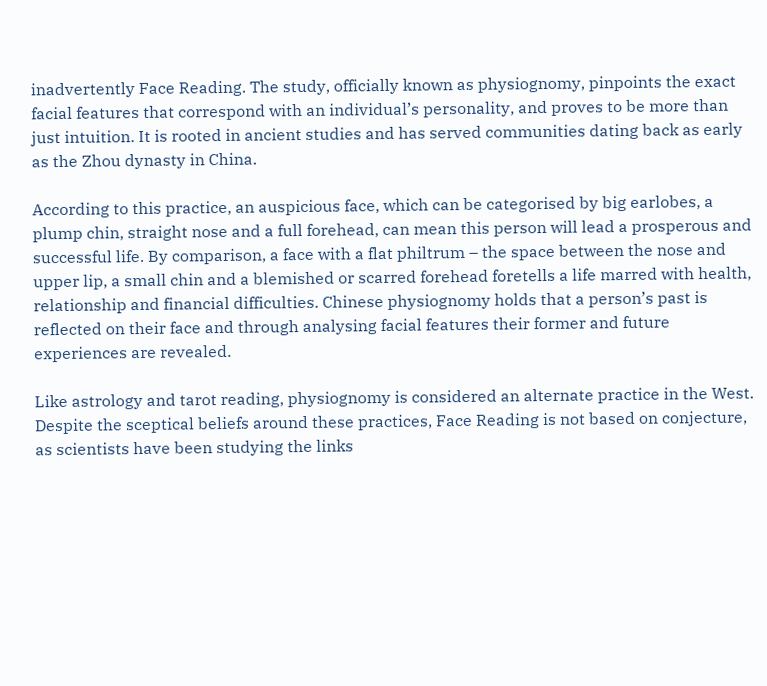inadvertently Face Reading. The study, officially known as physiognomy, pinpoints the exact facial features that correspond with an individual’s personality, and proves to be more than just intuition. It is rooted in ancient studies and has served communities dating back as early as the Zhou dynasty in China.

According to this practice, an auspicious face, which can be categorised by big earlobes, a plump chin, straight nose and a full forehead, can mean this person will lead a prosperous and successful life. By comparison, a face with a flat philtrum – the space between the nose and upper lip, a small chin and a blemished or scarred forehead foretells a life marred with health, relationship and financial difficulties. Chinese physiognomy holds that a person’s past is reflected on their face and through analysing facial features their former and future experiences are revealed.

Like astrology and tarot reading, physiognomy is considered an alternate practice in the West. Despite the sceptical beliefs around these practices, Face Reading is not based on conjecture, as scientists have been studying the links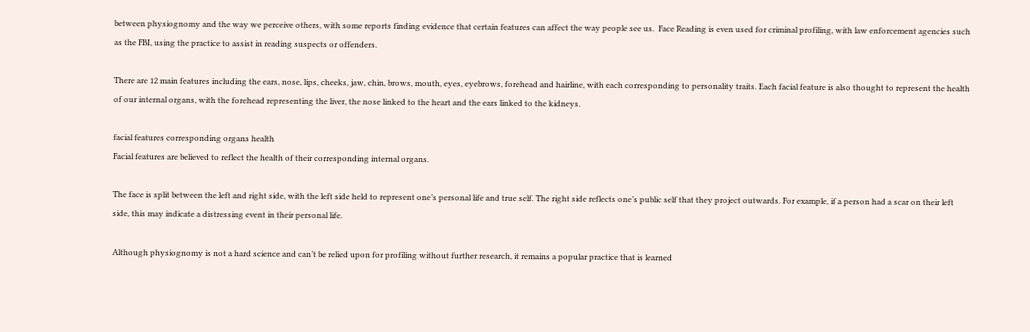between physiognomy and the way we perceive others, with some reports finding evidence that certain features can affect the way people see us.  Face Reading is even used for criminal profiling, with law enforcement agencies such as the FBI, using the practice to assist in reading suspects or offenders.

There are 12 main features including the ears, nose, lips, cheeks, jaw, chin, brows, mouth, eyes, eyebrows, forehead and hairline, with each corresponding to personality traits. Each facial feature is also thought to represent the health of our internal organs, with the forehead representing the liver, the nose linked to the heart and the ears linked to the kidneys.

facial features corresponding organs health
Facial features are believed to reflect the health of their corresponding internal organs.

The face is split between the left and right side, with the left side held to represent one’s personal life and true self. The right side reflects one’s public self that they project outwards. For example, if a person had a scar on their left side, this may indicate a distressing event in their personal life.

Although physiognomy is not a hard science and can’t be relied upon for profiling without further research, it remains a popular practice that is learned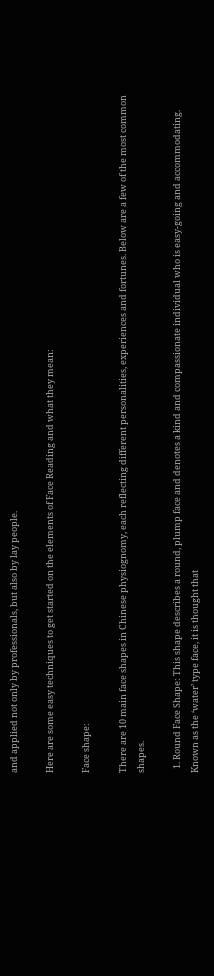and applied not only by professionals, but also by lay people.

Here are some easy techniques to get started on the elements of Face Reading and what they mean:

Face shape:

There are 10 main face shapes in Chinese physiognomy, each reflecting different personalities, experiences and fortunes. Below are a few of the most common shapes.

  1. Round Face Shape: This shape describes a round, plump face and denotes a kind and compassionate individual who is easy-going and accommodating. Known as the ‘water’ type face, it is thought that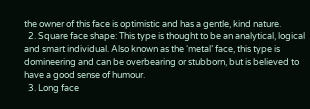the owner of this face is optimistic and has a gentle, kind nature.
  2. Square face shape: This type is thought to be an analytical, logical and smart individual. Also known as the ‘metal’ face, this type is domineering and can be overbearing or stubborn, but is believed to have a good sense of humour.
  3. Long face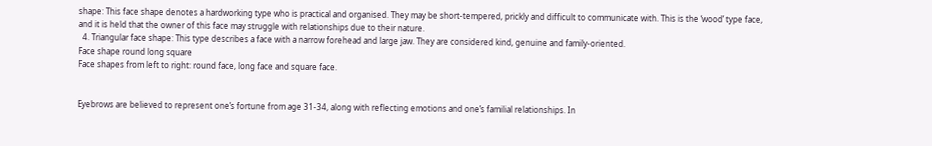shape: This face shape denotes a hardworking type who is practical and organised. They may be short-tempered, prickly and difficult to communicate with. This is the ‘wood’ type face, and it is held that the owner of this face may struggle with relationships due to their nature.
  4. Triangular face shape: This type describes a face with a narrow forehead and large jaw. They are considered kind, genuine and family-oriented.
Face shape round long square
Face shapes from left to right: round face, long face and square face.


Eyebrows are believed to represent one’s fortune from age 31-34, along with reflecting emotions and one’s familial relationships. In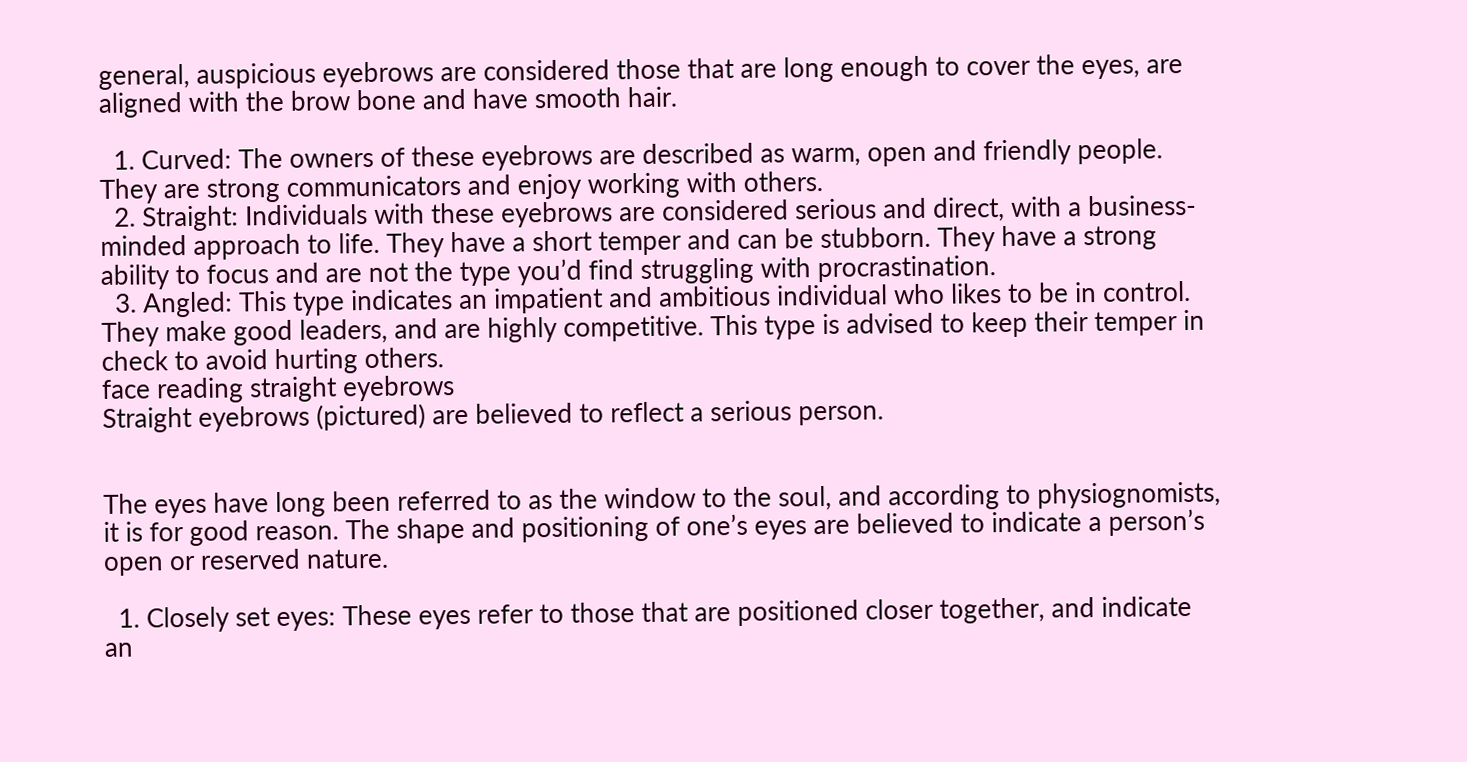general, auspicious eyebrows are considered those that are long enough to cover the eyes, are aligned with the brow bone and have smooth hair.

  1. Curved: The owners of these eyebrows are described as warm, open and friendly people. They are strong communicators and enjoy working with others.
  2. Straight: Individuals with these eyebrows are considered serious and direct, with a business-minded approach to life. They have a short temper and can be stubborn. They have a strong ability to focus and are not the type you’d find struggling with procrastination.
  3. Angled: This type indicates an impatient and ambitious individual who likes to be in control. They make good leaders, and are highly competitive. This type is advised to keep their temper in check to avoid hurting others.
face reading straight eyebrows
Straight eyebrows (pictured) are believed to reflect a serious person.


The eyes have long been referred to as the window to the soul, and according to physiognomists, it is for good reason. The shape and positioning of one’s eyes are believed to indicate a person’s open or reserved nature.

  1. Closely set eyes: These eyes refer to those that are positioned closer together, and indicate an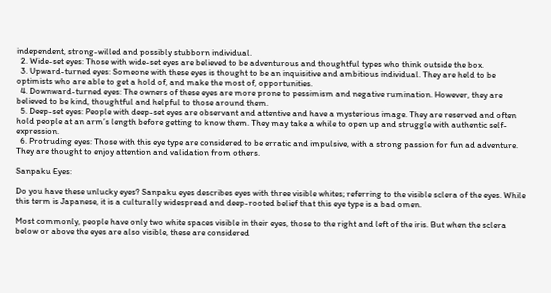independent, strong-willed and possibly stubborn individual.
  2. Wide-set eyes: Those with wide-set eyes are believed to be adventurous and thoughtful types who think outside the box.
  3. Upward-turned eyes: Someone with these eyes is thought to be an inquisitive and ambitious individual. They are held to be optimists who are able to get a hold of, and make the most of, opportunities.
  4. Downward-turned eyes: The owners of these eyes are more prone to pessimism and negative rumination. However, they are believed to be kind, thoughtful and helpful to those around them.
  5. Deep-set eyes: People with deep-set eyes are observant and attentive and have a mysterious image. They are reserved and often hold people at an arm’s length before getting to know them. They may take a while to open up and struggle with authentic self-expression.
  6. Protruding eyes: Those with this eye type are considered to be erratic and impulsive, with a strong passion for fun ad adventure. They are thought to enjoy attention and validation from others.

Sanpaku Eyes:

Do you have these unlucky eyes? Sanpaku eyes describes eyes with three visible whites; referring to the visible sclera of the eyes. While this term is Japanese, it is a culturally widespread and deep-rooted belief that this eye type is a bad omen.

Most commonly, people have only two white spaces visible in their eyes, those to the right and left of the iris. But when the sclera below or above the eyes are also visible, these are considered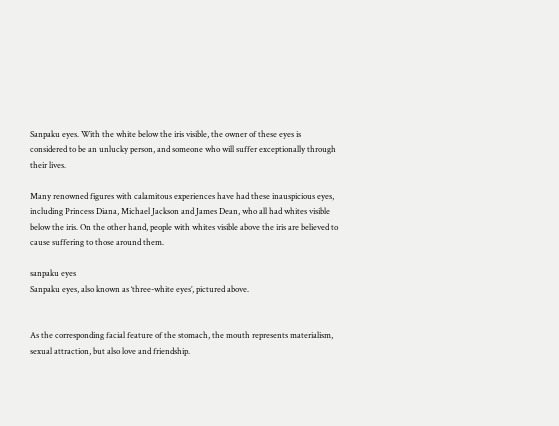Sanpaku eyes. With the white below the iris visible, the owner of these eyes is considered to be an unlucky person, and someone who will suffer exceptionally through their lives.

Many renowned figures with calamitous experiences have had these inauspicious eyes, including Princess Diana, Michael Jackson and James Dean, who all had whites visible below the iris. On the other hand, people with whites visible above the iris are believed to cause suffering to those around them.

sanpaku eyes
Sanpaku eyes, also known as ‘three-white eyes’, pictured above.


As the corresponding facial feature of the stomach, the mouth represents materialism, sexual attraction, but also love and friendship.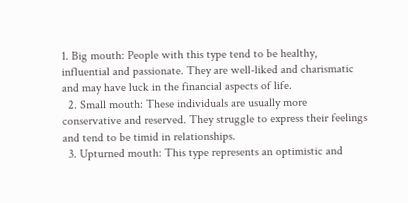1. Big mouth: People with this type tend to be healthy, influential and passionate. They are well-liked and charismatic and may have luck in the financial aspects of life.
  2. Small mouth: These individuals are usually more conservative and reserved. They struggle to express their feelings and tend to be timid in relationships.
  3. Upturned mouth: This type represents an optimistic and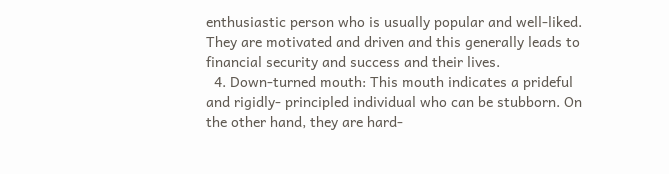enthusiastic person who is usually popular and well-liked. They are motivated and driven and this generally leads to financial security and success and their lives.
  4. Down-turned mouth: This mouth indicates a prideful and rigidly- principled individual who can be stubborn. On the other hand, they are hard-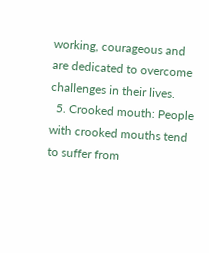working, courageous and are dedicated to overcome challenges in their lives.
  5. Crooked mouth: People with crooked mouths tend to suffer from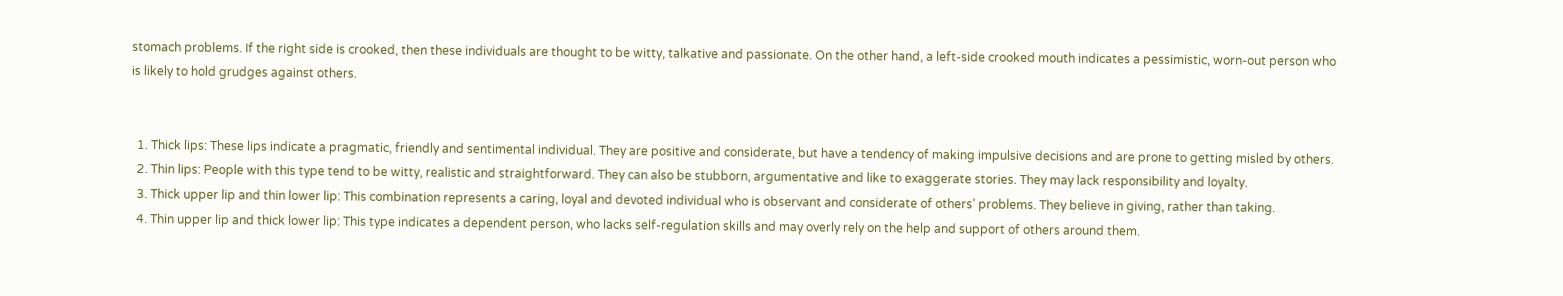stomach problems. If the right side is crooked, then these individuals are thought to be witty, talkative and passionate. On the other hand, a left-side crooked mouth indicates a pessimistic, worn-out person who is likely to hold grudges against others.


  1. Thick lips: These lips indicate a pragmatic, friendly and sentimental individual. They are positive and considerate, but have a tendency of making impulsive decisions and are prone to getting misled by others.
  2. Thin lips: People with this type tend to be witty, realistic and straightforward. They can also be stubborn, argumentative and like to exaggerate stories. They may lack responsibility and loyalty.
  3. Thick upper lip and thin lower lip: This combination represents a caring, loyal and devoted individual who is observant and considerate of others’ problems. They believe in giving, rather than taking.
  4. Thin upper lip and thick lower lip: This type indicates a dependent person, who lacks self-regulation skills and may overly rely on the help and support of others around them.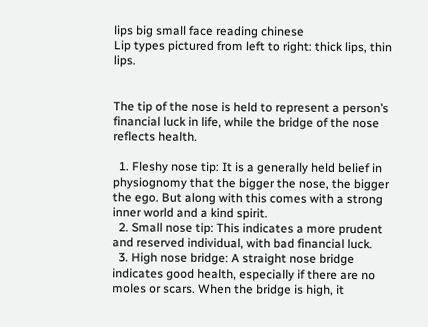lips big small face reading chinese
Lip types pictured from left to right: thick lips, thin lips.


The tip of the nose is held to represent a person’s financial luck in life, while the bridge of the nose reflects health.

  1. Fleshy nose tip: It is a generally held belief in physiognomy that the bigger the nose, the bigger the ego. But along with this comes with a strong inner world and a kind spirit.
  2. Small nose tip: This indicates a more prudent and reserved individual, with bad financial luck.
  3. High nose bridge: A straight nose bridge indicates good health, especially if there are no moles or scars. When the bridge is high, it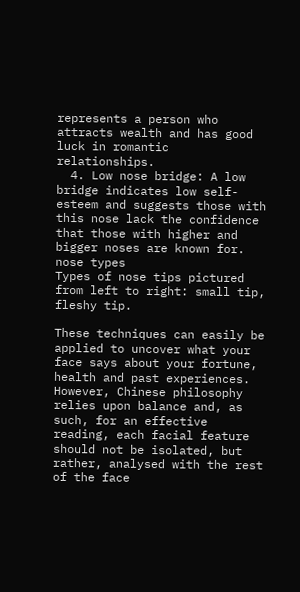represents a person who attracts wealth and has good luck in romantic relationships.
  4. Low nose bridge: A low bridge indicates low self-esteem and suggests those with this nose lack the confidence that those with higher and bigger noses are known for.
nose types
Types of nose tips pictured from left to right: small tip, fleshy tip.

These techniques can easily be applied to uncover what your face says about your fortune, health and past experiences. However, Chinese philosophy relies upon balance and, as such, for an effective reading, each facial feature should not be isolated, but rather, analysed with the rest of the face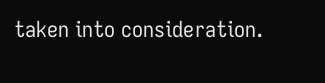taken into consideration.